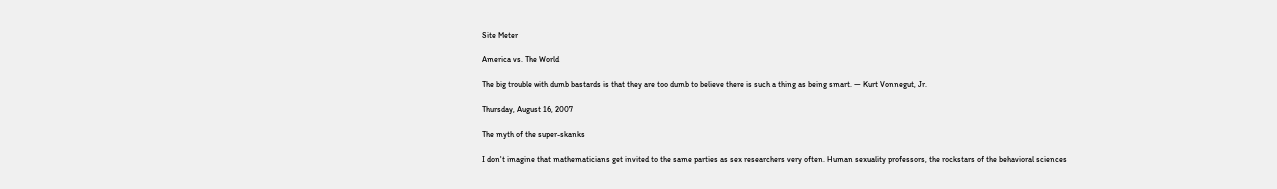Site Meter

America vs. The World

The big trouble with dumb bastards is that they are too dumb to believe there is such a thing as being smart. — Kurt Vonnegut, Jr.

Thursday, August 16, 2007

The myth of the super-skanks

I don't imagine that mathematicians get invited to the same parties as sex researchers very often. Human sexuality professors, the rockstars of the behavioral sciences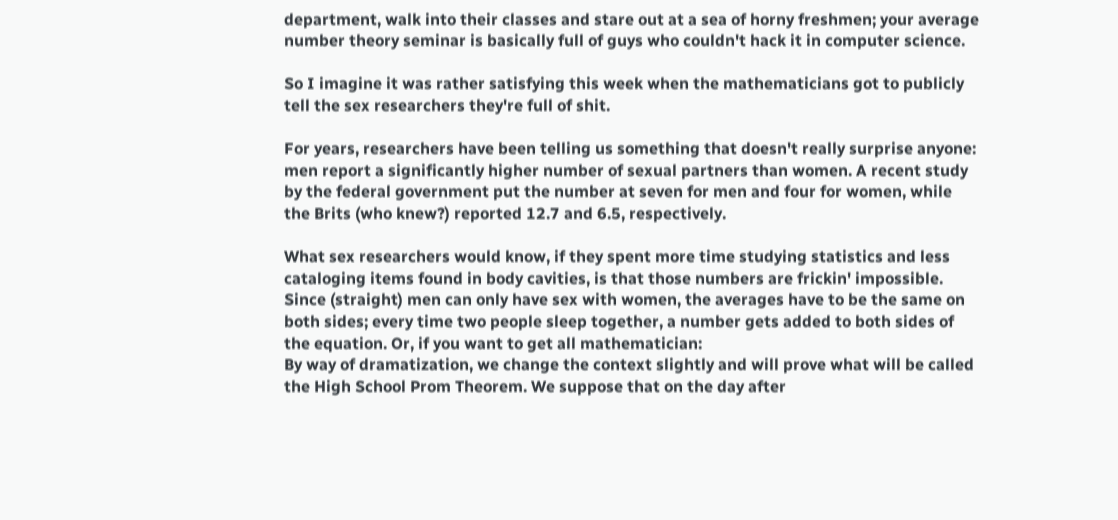department, walk into their classes and stare out at a sea of horny freshmen; your average number theory seminar is basically full of guys who couldn't hack it in computer science.

So I imagine it was rather satisfying this week when the mathematicians got to publicly tell the sex researchers they're full of shit.

For years, researchers have been telling us something that doesn't really surprise anyone: men report a significantly higher number of sexual partners than women. A recent study by the federal government put the number at seven for men and four for women, while the Brits (who knew?) reported 12.7 and 6.5, respectively.

What sex researchers would know, if they spent more time studying statistics and less cataloging items found in body cavities, is that those numbers are frickin' impossible. Since (straight) men can only have sex with women, the averages have to be the same on both sides; every time two people sleep together, a number gets added to both sides of the equation. Or, if you want to get all mathematician:
By way of dramatization, we change the context slightly and will prove what will be called the High School Prom Theorem. We suppose that on the day after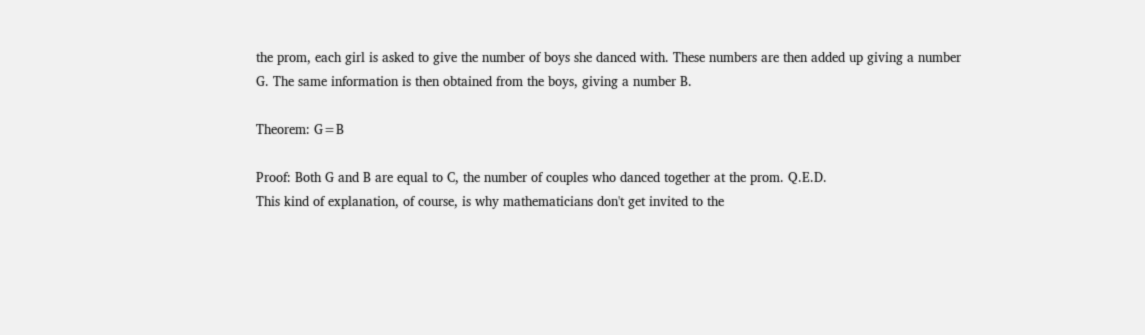the prom, each girl is asked to give the number of boys she danced with. These numbers are then added up giving a number G. The same information is then obtained from the boys, giving a number B.

Theorem: G=B

Proof: Both G and B are equal to C, the number of couples who danced together at the prom. Q.E.D.
This kind of explanation, of course, is why mathematicians don't get invited to the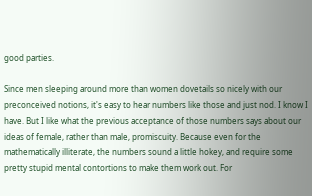good parties.

Since men sleeping around more than women dovetails so nicely with our preconceived notions, it's easy to hear numbers like those and just nod. I know I have. But I like what the previous acceptance of those numbers says about our ideas of female, rather than male, promiscuity. Because even for the mathematically illiterate, the numbers sound a little hokey, and require some pretty stupid mental contortions to make them work out. For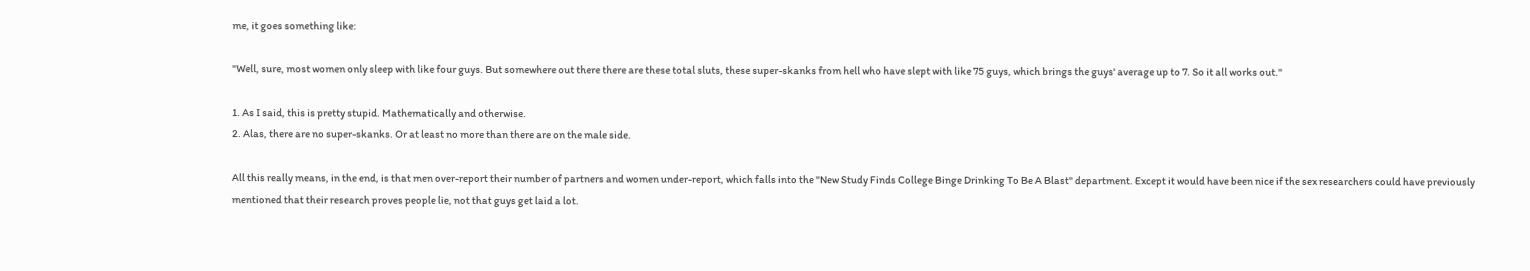me, it goes something like:

"Well, sure, most women only sleep with like four guys. But somewhere out there there are these total sluts, these super-skanks from hell who have slept with like 75 guys, which brings the guys' average up to 7. So it all works out."

1. As I said, this is pretty stupid. Mathematically and otherwise.
2. Alas, there are no super-skanks. Or at least no more than there are on the male side.

All this really means, in the end, is that men over-report their number of partners and women under-report, which falls into the "New Study Finds College Binge Drinking To Be A Blast" department. Except it would have been nice if the sex researchers could have previously mentioned that their research proves people lie, not that guys get laid a lot.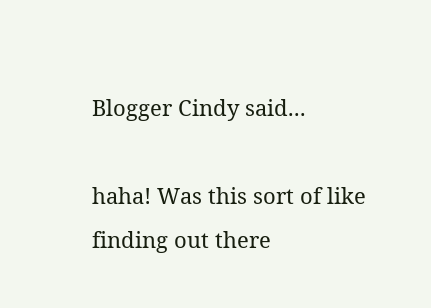Blogger Cindy said...

haha! Was this sort of like finding out there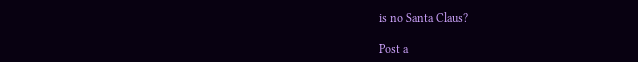is no Santa Claus?

Post a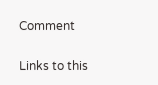Comment

Links to this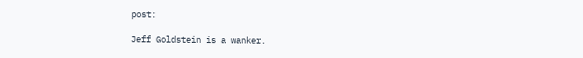post:

Jeff Goldstein is a wanker.